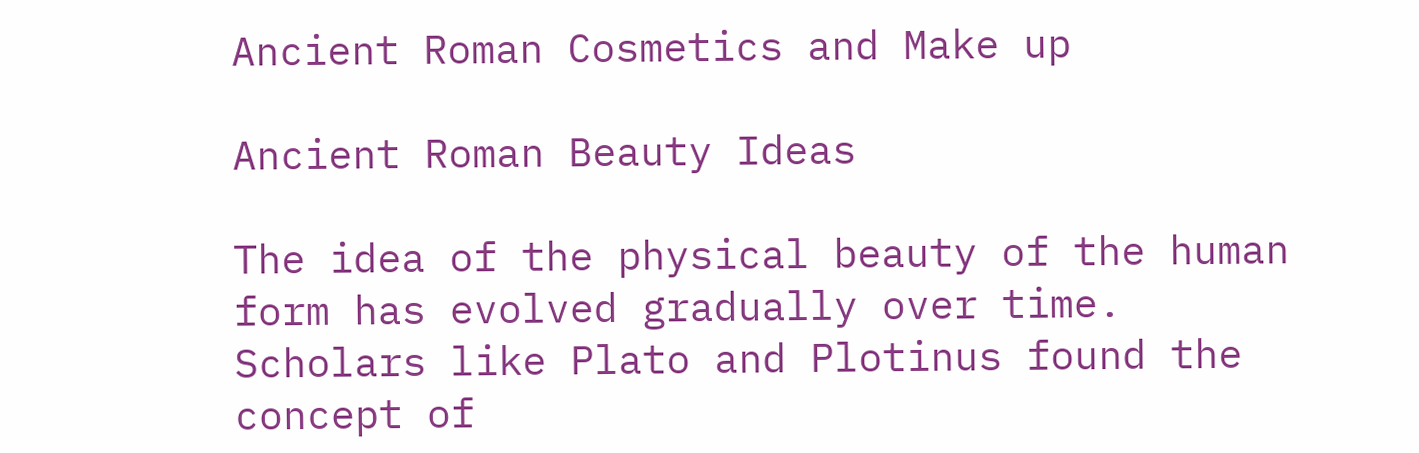Ancient Roman Cosmetics and Make up

Ancient Roman Beauty Ideas

The idea of the physical beauty of the human form has evolved gradually over time. Scholars like Plato and Plotinus found the concept of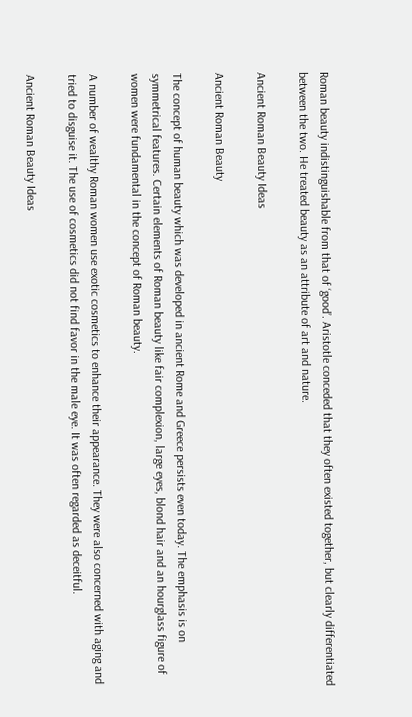Roman beauty indistinguishable from that of ‘good’. Aristotle conceded that they often existed together, but clearly differentiated between the two. He treated beauty as an attribute of art and nature.

Ancient Roman Beauty Ideas

Ancient Roman Beauty

The concept of human beauty which was developed in ancient Rome and Greece persists even today. The emphasis is on symmetrical features. Certain elements of Roman beauty like fair complexion, large eyes, blond hair and an hourglass figure of women were fundamental in the concept of Roman beauty.

A number of wealthy Roman women use exotic cosmetics to enhance their appearance. They were also concerned with aging and tried to disguise it. The use of cosmetics did not find favor in the male eye. It was often regarded as deceitful.

Ancient Roman Beauty Ideas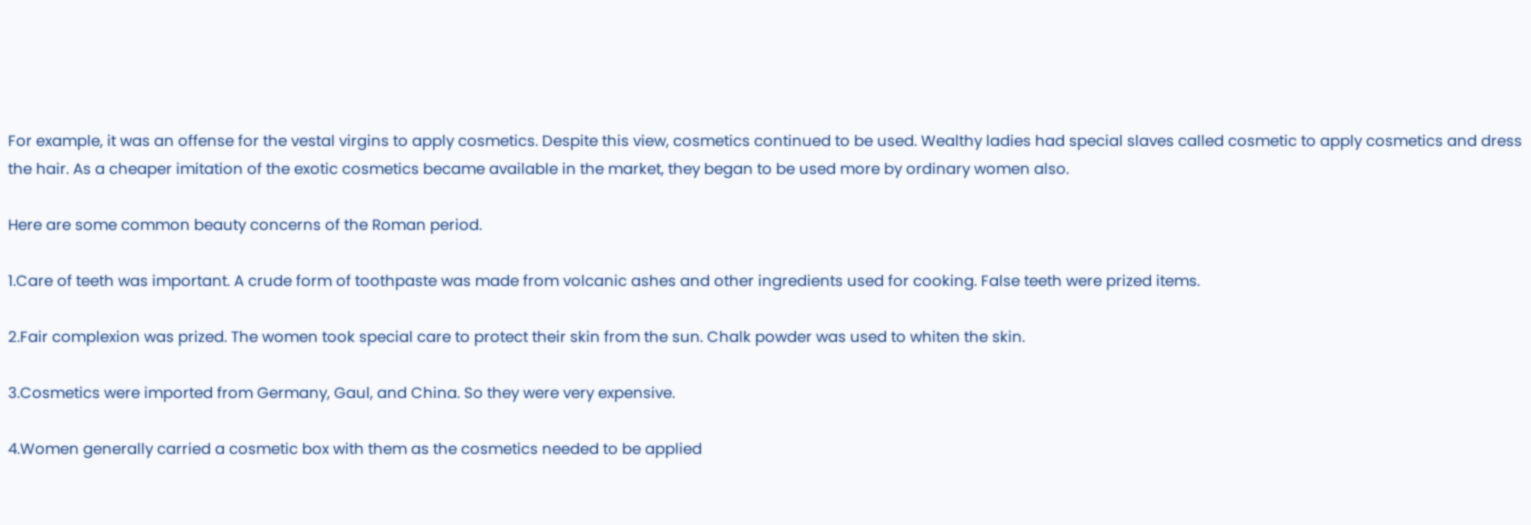For example, it was an offense for the vestal virgins to apply cosmetics. Despite this view, cosmetics continued to be used. Wealthy ladies had special slaves called cosmetic to apply cosmetics and dress the hair. As a cheaper imitation of the exotic cosmetics became available in the market, they began to be used more by ordinary women also.

Here are some common beauty concerns of the Roman period.

1.Care of teeth was important. A crude form of toothpaste was made from volcanic ashes and other ingredients used for cooking. False teeth were prized items.

2.Fair complexion was prized. The women took special care to protect their skin from the sun. Chalk powder was used to whiten the skin.

3.Cosmetics were imported from Germany, Gaul, and China. So they were very expensive.

4.Women generally carried a cosmetic box with them as the cosmetics needed to be applied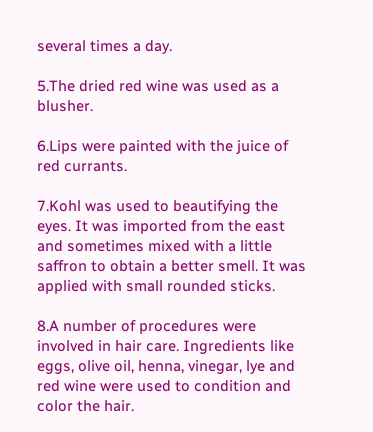several times a day.

5.The dried red wine was used as a blusher.

6.Lips were painted with the juice of red currants.

7.Kohl was used to beautifying the eyes. It was imported from the east and sometimes mixed with a little saffron to obtain a better smell. It was applied with small rounded sticks.

8.A number of procedures were involved in hair care. Ingredients like eggs, olive oil, henna, vinegar, lye and red wine were used to condition and color the hair.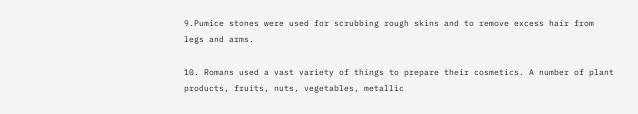9.Pumice stones were used for scrubbing rough skins and to remove excess hair from legs and arms.

10. Romans used a vast variety of things to prepare their cosmetics. A number of plant products, fruits, nuts, vegetables, metallic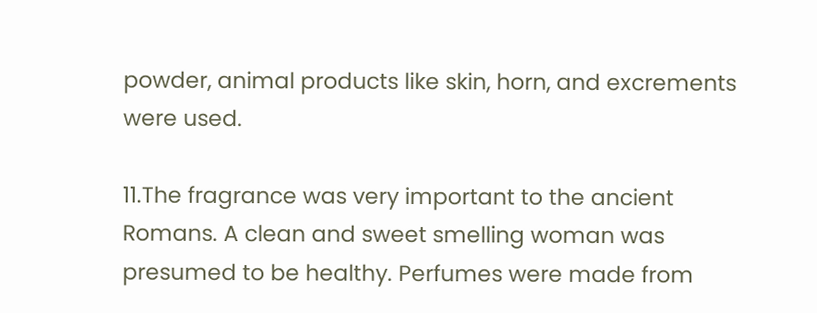powder, animal products like skin, horn, and excrements were used.

11.The fragrance was very important to the ancient Romans. A clean and sweet smelling woman was presumed to be healthy. Perfumes were made from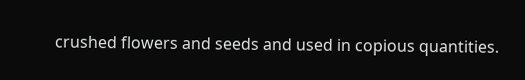crushed flowers and seeds and used in copious quantities.